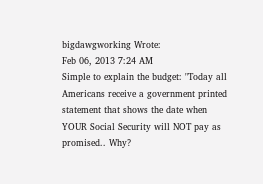bigdawgworking Wrote:
Feb 06, 2013 7:24 AM
Simple to explain the budget: "Today all Americans receive a government printed statement that shows the date when YOUR Social Security will NOT pay as promised.. Why?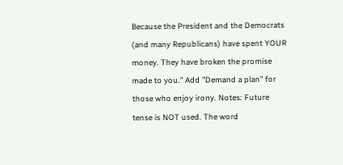Because the President and the Democrats (and many Republicans) have spent YOUR money. They have broken the promise made to you." Add "Demand a plan" for those who enjoy irony. Notes: Future tense is NOT used. The word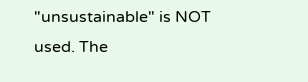"unsustainable" is NOT used. The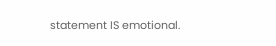statement IS emotional.